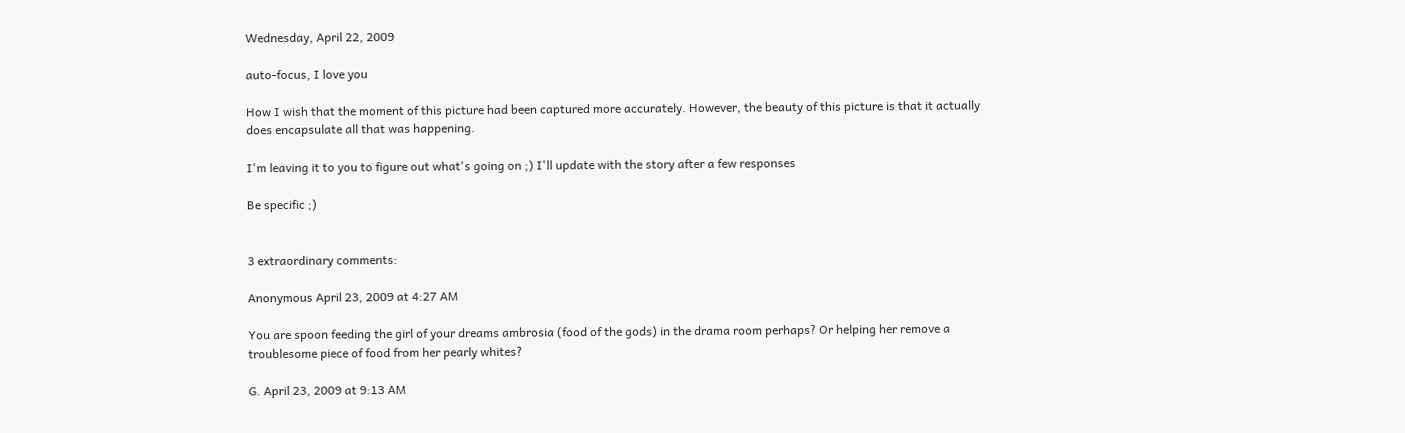Wednesday, April 22, 2009

auto-focus, I love you

How I wish that the moment of this picture had been captured more accurately. However, the beauty of this picture is that it actually does encapsulate all that was happening.

I'm leaving it to you to figure out what's going on ;) I'll update with the story after a few responses

Be specific ;)


3 extraordinary comments:

Anonymous April 23, 2009 at 4:27 AM

You are spoon feeding the girl of your dreams ambrosia (food of the gods) in the drama room perhaps? Or helping her remove a troublesome piece of food from her pearly whites?

G. April 23, 2009 at 9:13 AM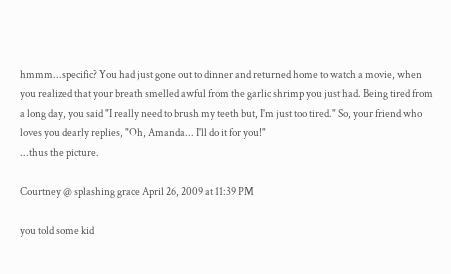hmmm...specific? You had just gone out to dinner and returned home to watch a movie, when you realized that your breath smelled awful from the garlic shrimp you just had. Being tired from a long day, you said "I really need to brush my teeth but, I'm just too tired." So, your friend who loves you dearly replies, "Oh, Amanda... I'll do it for you!"
...thus the picture.

Courtney @ splashing grace April 26, 2009 at 11:39 PM

you told some kid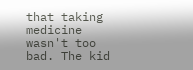that taking medicine wasn't too bad. The kid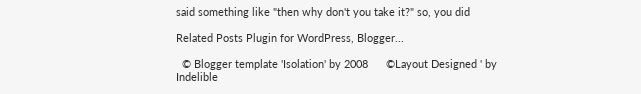said something like "then why don't you take it?" so, you did

Related Posts Plugin for WordPress, Blogger...

  © Blogger template 'Isolation' by 2008      ©Layout Designed ' by Indelible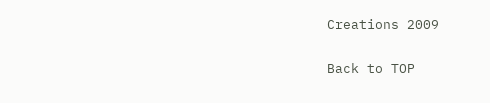Creations 2009

Back to TOP